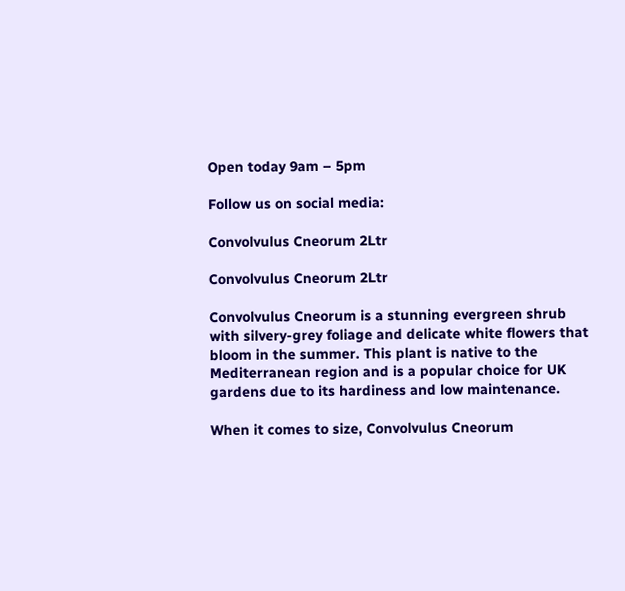Open today 9am – 5pm

Follow us on social media:

Convolvulus Cneorum 2Ltr

Convolvulus Cneorum 2Ltr

Convolvulus Cneorum is a stunning evergreen shrub with silvery-grey foliage and delicate white flowers that bloom in the summer. This plant is native to the Mediterranean region and is a popular choice for UK gardens due to its hardiness and low maintenance.

When it comes to size, Convolvulus Cneorum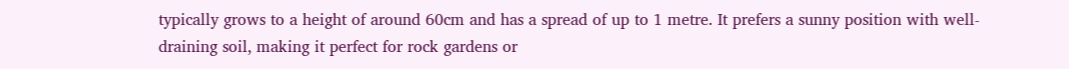typically grows to a height of around 60cm and has a spread of up to 1 metre. It prefers a sunny position with well-draining soil, making it perfect for rock gardens or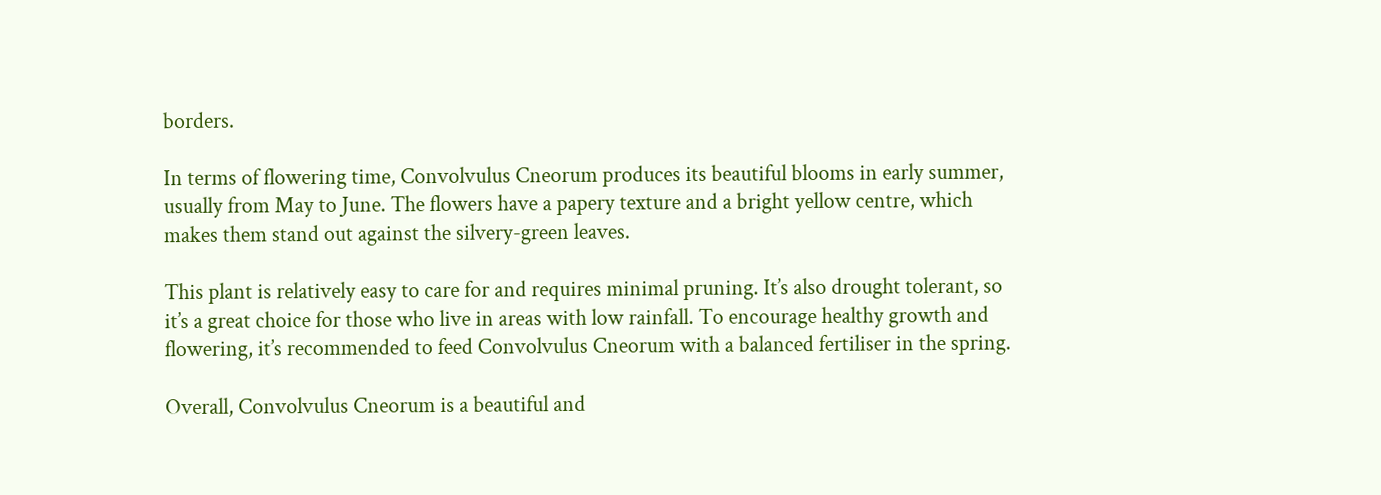borders.

In terms of flowering time, Convolvulus Cneorum produces its beautiful blooms in early summer, usually from May to June. The flowers have a papery texture and a bright yellow centre, which makes them stand out against the silvery-green leaves.

This plant is relatively easy to care for and requires minimal pruning. It’s also drought tolerant, so it’s a great choice for those who live in areas with low rainfall. To encourage healthy growth and flowering, it’s recommended to feed Convolvulus Cneorum with a balanced fertiliser in the spring.

Overall, Convolvulus Cneorum is a beautiful and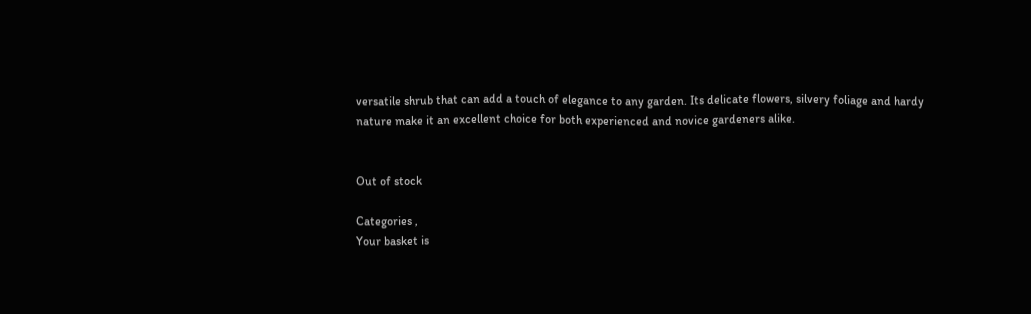versatile shrub that can add a touch of elegance to any garden. Its delicate flowers, silvery foliage and hardy nature make it an excellent choice for both experienced and novice gardeners alike.


Out of stock

Categories ,
Your basket is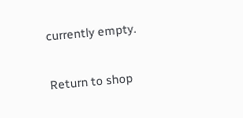currently empty.

Return to shop